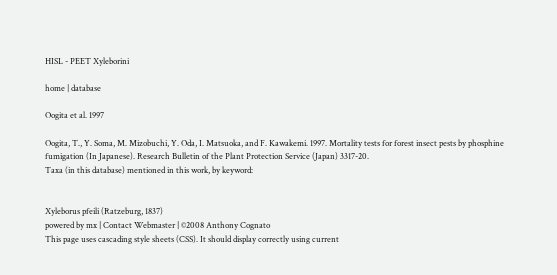HISL - PEET Xyleborini

home | database

Oogita et al. 1997

Oogita, T., Y. Soma, M. Mizobuchi, Y. Oda, I. Matsuoka, and F. Kawakemi. 1997. Mortality tests for forest insect pests by phosphine fumigation (In Japanese). Research Bulletin of the Plant Protection Service (Japan) 3317-20.
Taxa (in this database) mentioned in this work, by keyword:


Xyleborus pfeili (Ratzeburg, 1837)
powered by mx | Contact Webmaster | ©2008 Anthony Cognato
This page uses cascading style sheets (CSS). It should display correctly using current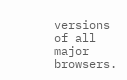versions of all major browsers.